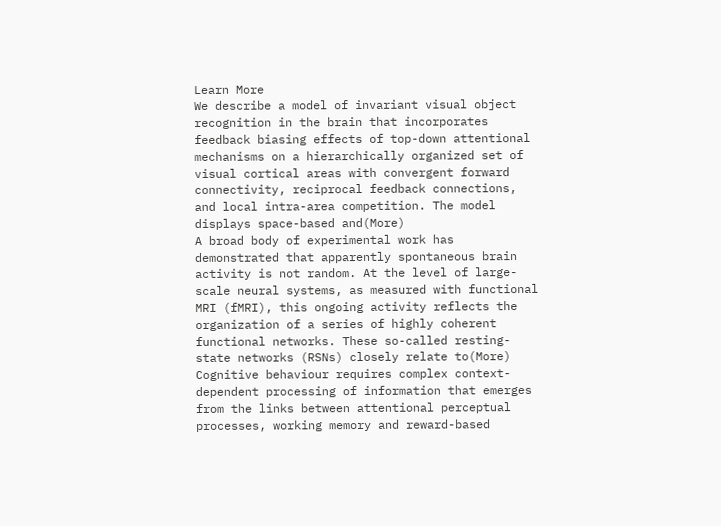Learn More
We describe a model of invariant visual object recognition in the brain that incorporates feedback biasing effects of top-down attentional mechanisms on a hierarchically organized set of visual cortical areas with convergent forward connectivity, reciprocal feedback connections, and local intra-area competition. The model displays space-based and(More)
A broad body of experimental work has demonstrated that apparently spontaneous brain activity is not random. At the level of large-scale neural systems, as measured with functional MRI (fMRI), this ongoing activity reflects the organization of a series of highly coherent functional networks. These so-called resting-state networks (RSNs) closely relate to(More)
Cognitive behaviour requires complex context-dependent processing of information that emerges from the links between attentional perceptual processes, working memory and reward-based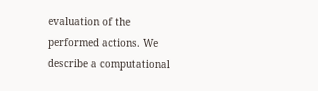evaluation of the performed actions. We describe a computational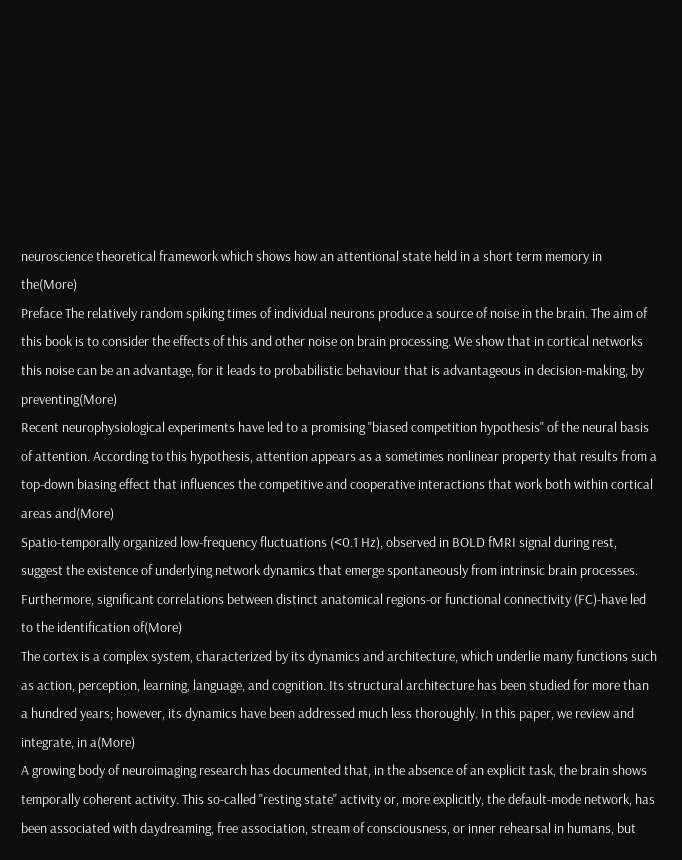neuroscience theoretical framework which shows how an attentional state held in a short term memory in the(More)
Preface The relatively random spiking times of individual neurons produce a source of noise in the brain. The aim of this book is to consider the effects of this and other noise on brain processing. We show that in cortical networks this noise can be an advantage, for it leads to probabilistic behaviour that is advantageous in decision-making, by preventing(More)
Recent neurophysiological experiments have led to a promising "biased competition hypothesis" of the neural basis of attention. According to this hypothesis, attention appears as a sometimes nonlinear property that results from a top-down biasing effect that influences the competitive and cooperative interactions that work both within cortical areas and(More)
Spatio-temporally organized low-frequency fluctuations (<0.1 Hz), observed in BOLD fMRI signal during rest, suggest the existence of underlying network dynamics that emerge spontaneously from intrinsic brain processes. Furthermore, significant correlations between distinct anatomical regions-or functional connectivity (FC)-have led to the identification of(More)
The cortex is a complex system, characterized by its dynamics and architecture, which underlie many functions such as action, perception, learning, language, and cognition. Its structural architecture has been studied for more than a hundred years; however, its dynamics have been addressed much less thoroughly. In this paper, we review and integrate, in a(More)
A growing body of neuroimaging research has documented that, in the absence of an explicit task, the brain shows temporally coherent activity. This so-called "resting state" activity or, more explicitly, the default-mode network, has been associated with daydreaming, free association, stream of consciousness, or inner rehearsal in humans, but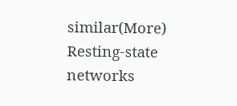similar(More)
Resting-state networks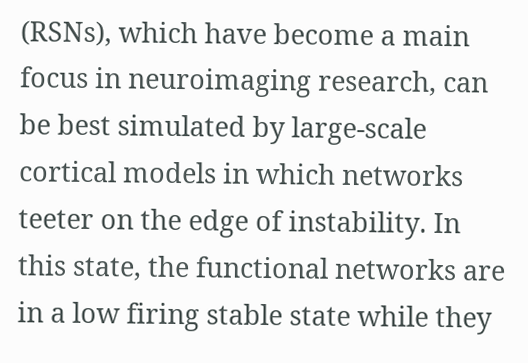(RSNs), which have become a main focus in neuroimaging research, can be best simulated by large-scale cortical models in which networks teeter on the edge of instability. In this state, the functional networks are in a low firing stable state while they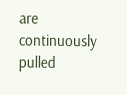are continuously pulled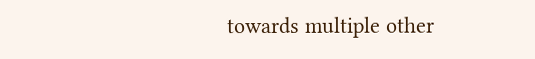towards multiple other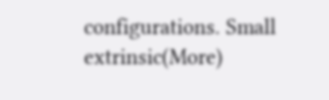configurations. Small extrinsic(More)